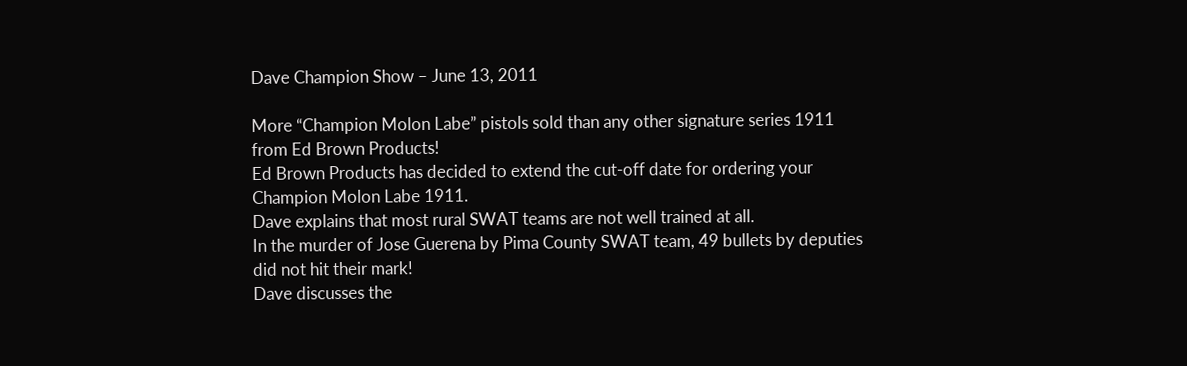Dave Champion Show – June 13, 2011

More “Champion Molon Labe” pistols sold than any other signature series 1911 from Ed Brown Products!
Ed Brown Products has decided to extend the cut-off date for ordering your Champion Molon Labe 1911.
Dave explains that most rural SWAT teams are not well trained at all.
In the murder of Jose Guerena by Pima County SWAT team, 49 bullets by deputies did not hit their mark!
Dave discusses the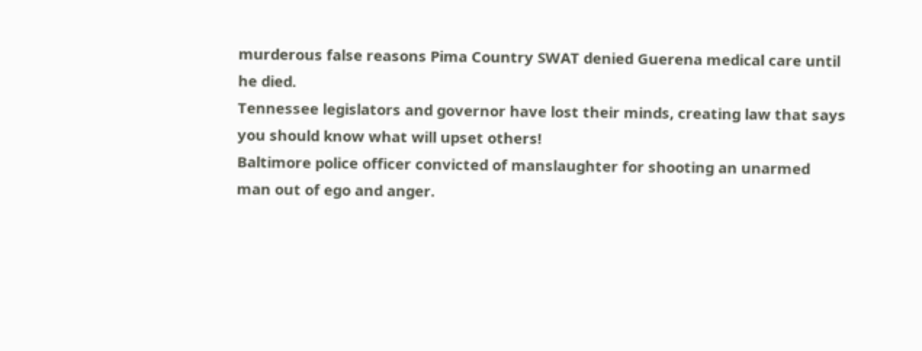murderous false reasons Pima Country SWAT denied Guerena medical care until he died.
Tennessee legislators and governor have lost their minds, creating law that says you should know what will upset others!
Baltimore police officer convicted of manslaughter for shooting an unarmed man out of ego and anger.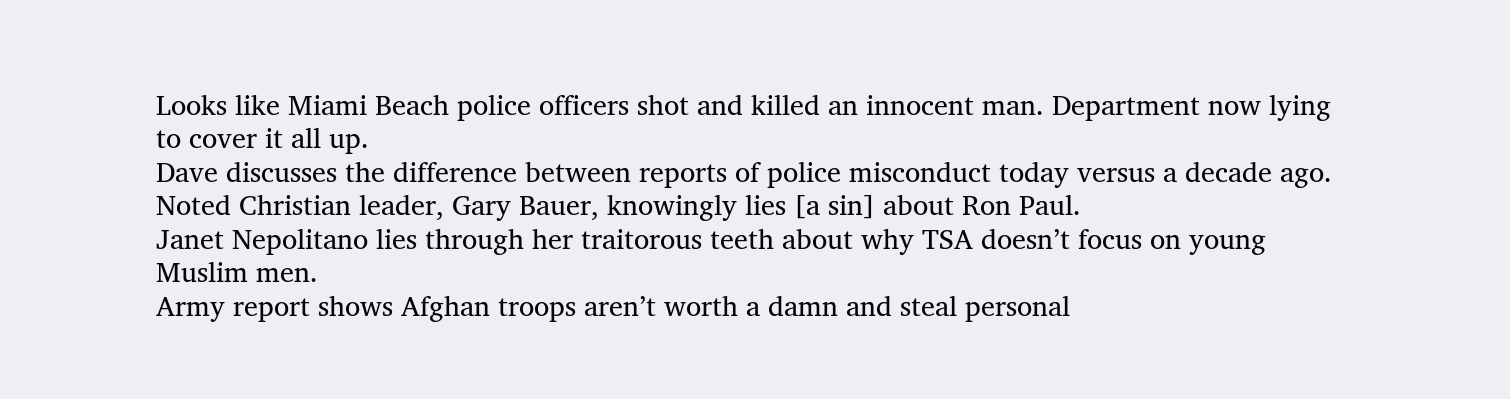Looks like Miami Beach police officers shot and killed an innocent man. Department now lying to cover it all up.
Dave discusses the difference between reports of police misconduct today versus a decade ago.
Noted Christian leader, Gary Bauer, knowingly lies [a sin] about Ron Paul.
Janet Nepolitano lies through her traitorous teeth about why TSA doesn’t focus on young Muslim men.
Army report shows Afghan troops aren’t worth a damn and steal personal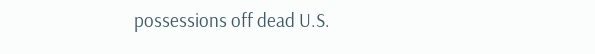possessions off dead U.S.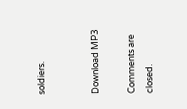soldiers.


Download MP3

Comments are closed.